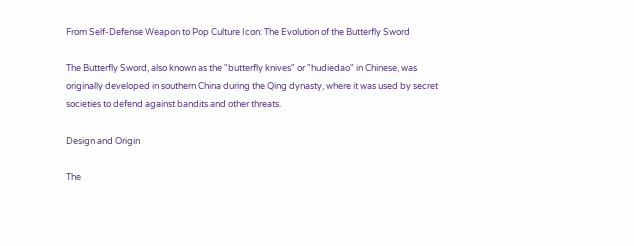From Self-Defense Weapon to Pop Culture Icon: The Evolution of the Butterfly Sword

The Butterfly Sword, also known as the "butterfly knives" or "hudiedao" in Chinese, was originally developed in southern China during the Qing dynasty, where it was used by secret societies to defend against bandits and other threats.

Design and Origin

The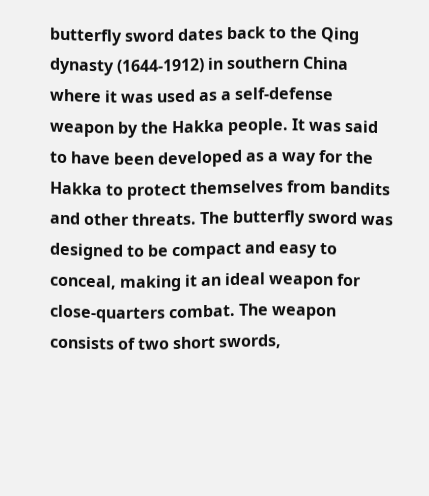butterfly sword dates back to the Qing dynasty (1644-1912) in southern China where it was used as a self-defense weapon by the Hakka people. It was said to have been developed as a way for the Hakka to protect themselves from bandits and other threats. The butterfly sword was designed to be compact and easy to conceal, making it an ideal weapon for close-quarters combat. The weapon consists of two short swords,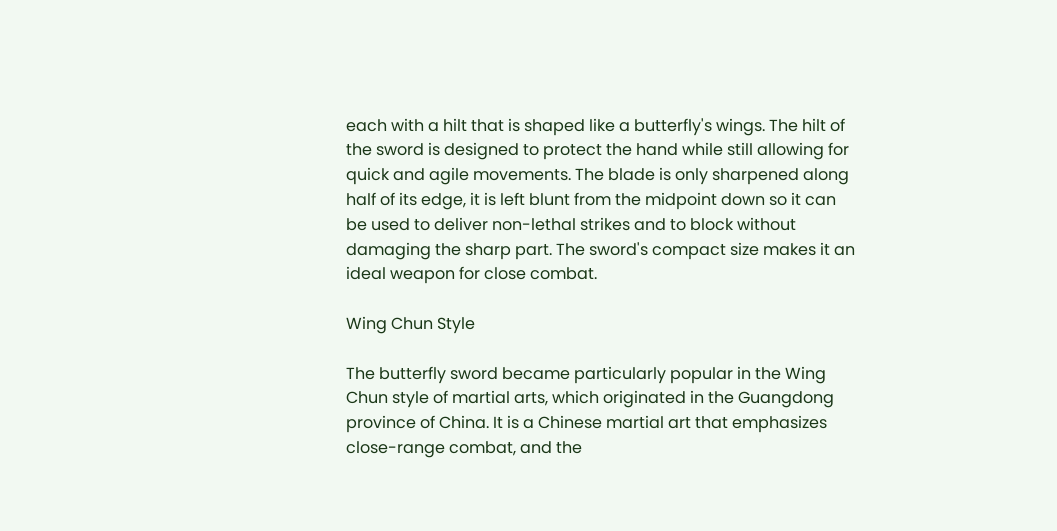each with a hilt that is shaped like a butterfly's wings. The hilt of the sword is designed to protect the hand while still allowing for quick and agile movements. The blade is only sharpened along half of its edge, it is left blunt from the midpoint down so it can be used to deliver non-lethal strikes and to block without damaging the sharp part. The sword's compact size makes it an ideal weapon for close combat.

Wing Chun Style

The butterfly sword became particularly popular in the Wing Chun style of martial arts, which originated in the Guangdong province of China. It is a Chinese martial art that emphasizes close-range combat, and the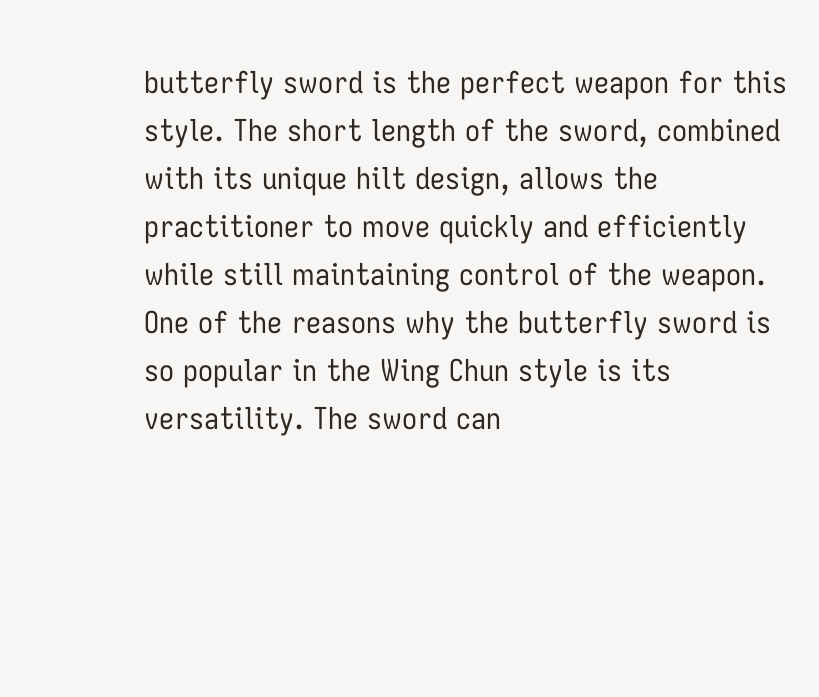butterfly sword is the perfect weapon for this style. The short length of the sword, combined with its unique hilt design, allows the practitioner to move quickly and efficiently while still maintaining control of the weapon. One of the reasons why the butterfly sword is so popular in the Wing Chun style is its versatility. The sword can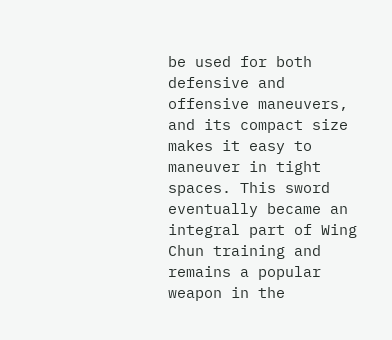be used for both defensive and offensive maneuvers, and its compact size makes it easy to maneuver in tight spaces. This sword eventually became an integral part of Wing Chun training and remains a popular weapon in the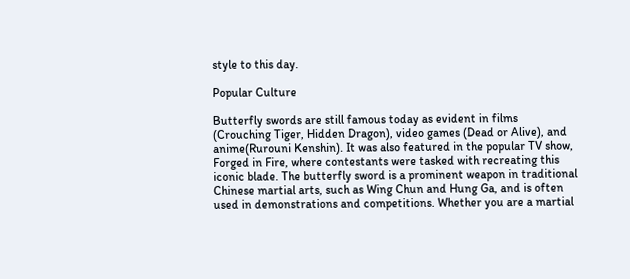style to this day.

Popular Culture

Butterfly swords are still famous today as evident in films (Crouching Tiger, Hidden Dragon), video games (Dead or Alive), and anime(Rurouni Kenshin). It was also featured in the popular TV show, Forged in Fire, where contestants were tasked with recreating this iconic blade. The butterfly sword is a prominent weapon in traditional Chinese martial arts, such as Wing Chun and Hung Ga, and is often used in demonstrations and competitions. Whether you are a martial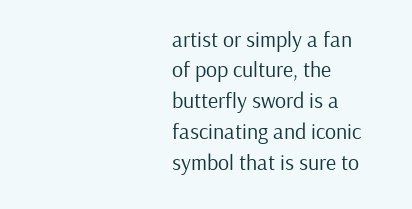artist or simply a fan of pop culture, the butterfly sword is a fascinating and iconic symbol that is sure to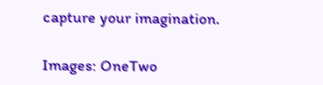capture your imagination.

Images: OneTwo